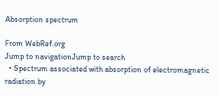Absorption spectrum

From WebRef.org
Jump to navigationJump to search
  • Spectrum associated with absorption of electromagnetic radiation by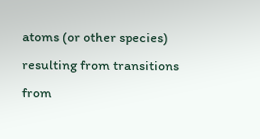atoms (or other species) resulting from transitions from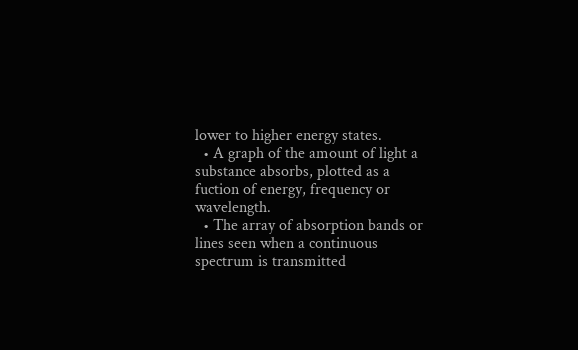lower to higher energy states.
  • A graph of the amount of light a substance absorbs, plotted as a fuction of energy, frequency or wavelength.
  • The array of absorption bands or lines seen when a continuous spectrum is transmitted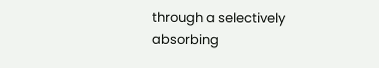through a selectively absorbing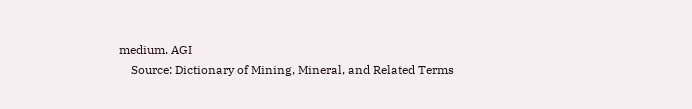medium. AGI
    Source: Dictionary of Mining, Mineral, and Related Terms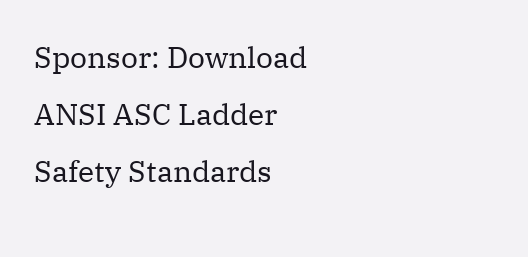Sponsor: Download ANSI ASC Ladder Safety Standards